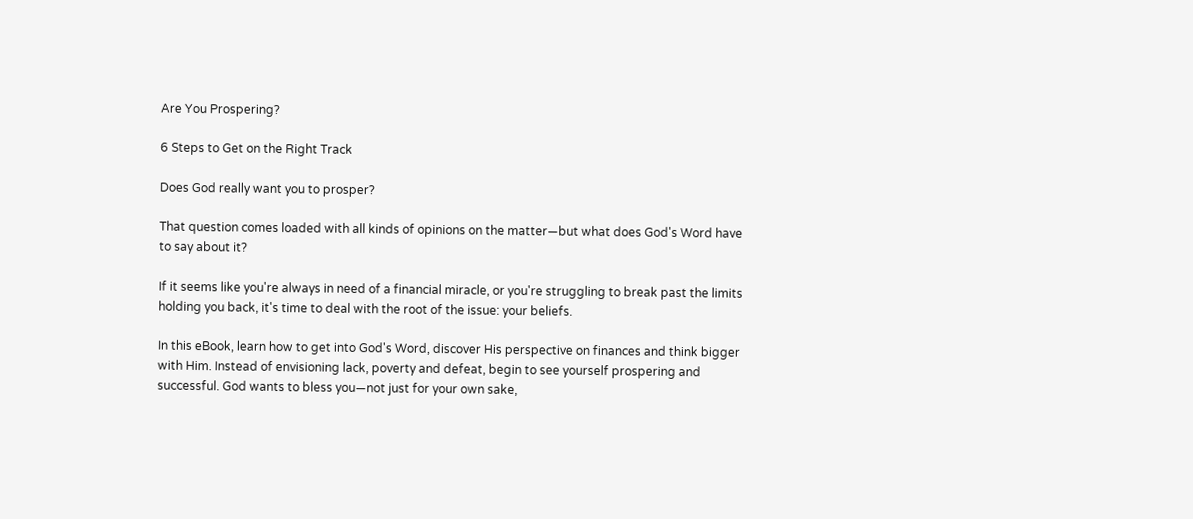Are You Prospering?

6 Steps to Get on the Right Track

Does God really want you to prosper?

That question comes loaded with all kinds of opinions on the matter—but what does God's Word have to say about it?

If it seems like you're always in need of a financial miracle, or you're struggling to break past the limits holding you back, it's time to deal with the root of the issue: your beliefs.

In this eBook, learn how to get into God's Word, discover His perspective on finances and think bigger with Him. Instead of envisioning lack, poverty and defeat, begin to see yourself prospering and successful. God wants to bless you—not just for your own sake,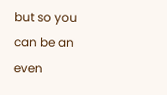but so you can be an even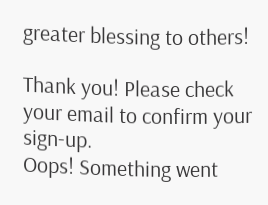greater blessing to others!

Thank you! Please check your email to confirm your sign-up.
Oops! Something went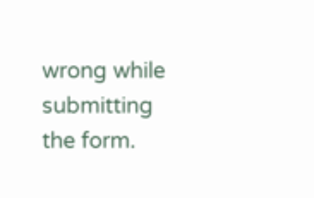wrong while submitting the form.